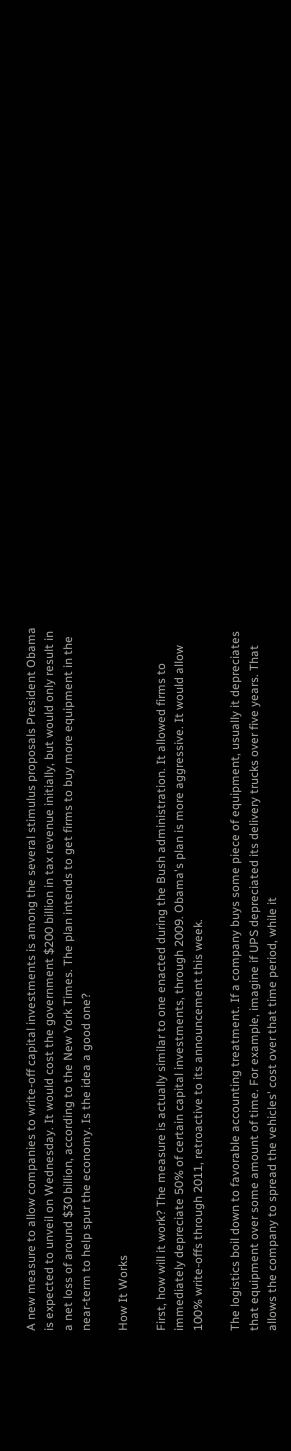A new measure to allow companies to write-off capital investments is among the several stimulus proposals President Obama is expected to unveil on Wednesday. It would cost the government $200 billion in tax revenue initially, but would only result in a net loss of around $30 billion, according to the New York Times. The plan intends to get firms to buy more equipment in the near-term to help spur the economy. Is the idea a good one?

How It Works

First, how will it work? The measure is actually similar to one enacted during the Bush administration. It allowed firms to immediately depreciate 50% of certain capital investments, through 2009. Obama's plan is more aggressive. It would allow 100% write-offs through 2011, retroactive to its announcement this week.

The logistics boil down to favorable accounting treatment. If a company buys some piece of equipment, usually it depreciates that equipment over some amount of time. For example, imagine if UPS depreciated its delivery trucks over five years. That allows the company to spread the vehicles' cost over that time period, while it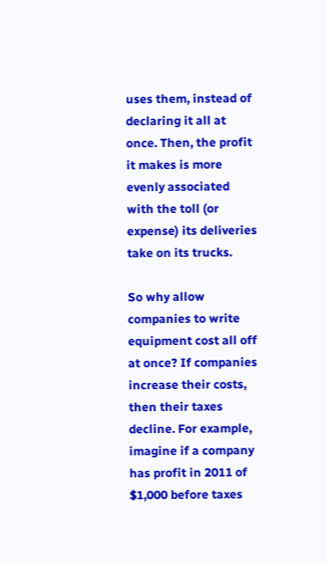uses them, instead of declaring it all at once. Then, the profit it makes is more evenly associated with the toll (or expense) its deliveries take on its trucks.

So why allow companies to write equipment cost all off at once? If companies increase their costs, then their taxes decline. For example, imagine if a company has profit in 2011 of $1,000 before taxes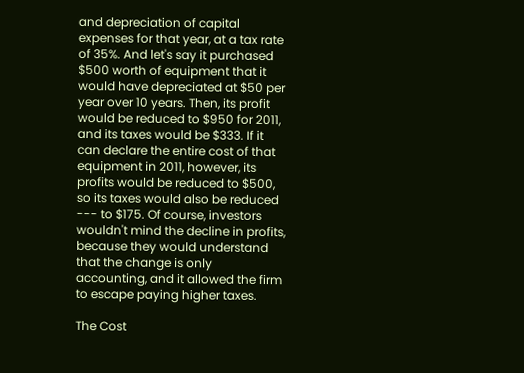and depreciation of capital expenses for that year, at a tax rate of 35%. And let's say it purchased $500 worth of equipment that it would have depreciated at $50 per year over 10 years. Then, its profit would be reduced to $950 for 2011, and its taxes would be $333. If it can declare the entire cost of that equipment in 2011, however, its profits would be reduced to $500, so its taxes would also be reduced --- to $175. Of course, investors wouldn't mind the decline in profits, because they would understand that the change is only accounting, and it allowed the firm to escape paying higher taxes.

The Cost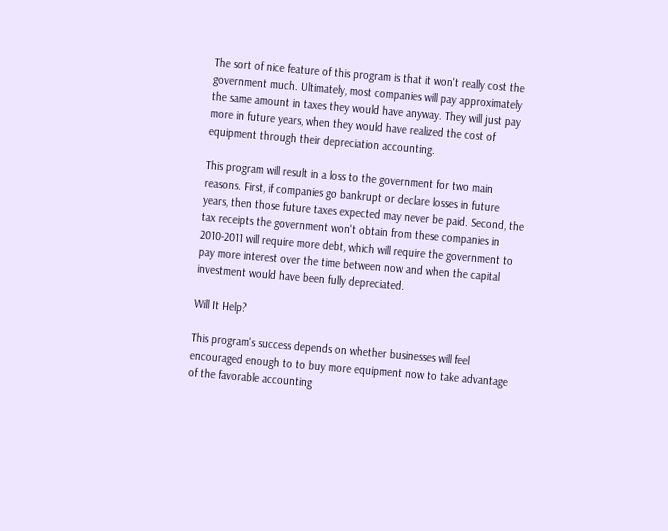The sort of nice feature of this program is that it won't really cost the government much. Ultimately, most companies will pay approximately the same amount in taxes they would have anyway. They will just pay more in future years, when they would have realized the cost of equipment through their depreciation accounting.

This program will result in a loss to the government for two main reasons. First, if companies go bankrupt or declare losses in future years, then those future taxes expected may never be paid. Second, the tax receipts the government won't obtain from these companies in 2010-2011 will require more debt, which will require the government to pay more interest over the time between now and when the capital investment would have been fully depreciated.

Will It Help?

This program's success depends on whether businesses will feel encouraged enough to to buy more equipment now to take advantage of the favorable accounting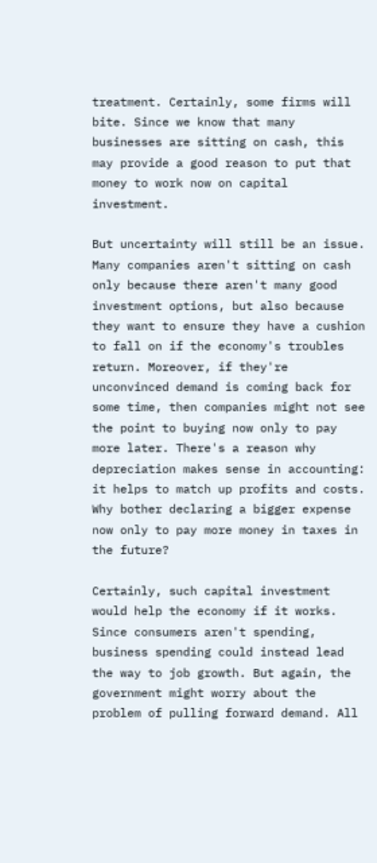treatment. Certainly, some firms will bite. Since we know that many businesses are sitting on cash, this may provide a good reason to put that money to work now on capital investment.

But uncertainty will still be an issue. Many companies aren't sitting on cash only because there aren't many good investment options, but also because they want to ensure they have a cushion to fall on if the economy's troubles return. Moreover, if they're unconvinced demand is coming back for some time, then companies might not see the point to buying now only to pay more later. There's a reason why depreciation makes sense in accounting: it helps to match up profits and costs. Why bother declaring a bigger expense now only to pay more money in taxes in the future?

Certainly, such capital investment would help the economy if it works. Since consumers aren't spending, business spending could instead lead the way to job growth. But again, the government might worry about the problem of pulling forward demand. All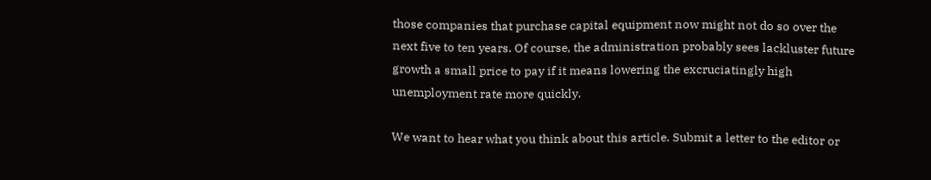those companies that purchase capital equipment now might not do so over the next five to ten years. Of course, the administration probably sees lackluster future growth a small price to pay if it means lowering the excruciatingly high unemployment rate more quickly.

We want to hear what you think about this article. Submit a letter to the editor or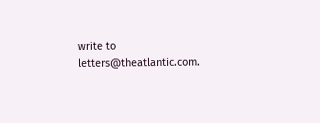write to letters@theatlantic.com.